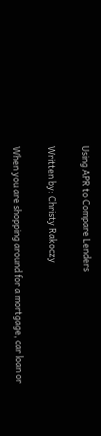Using APR to Compare Lenders

Written by: Christy Rakoczy

When you are shopping around for a mortgage, car loan or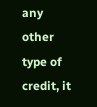any other type of credit, it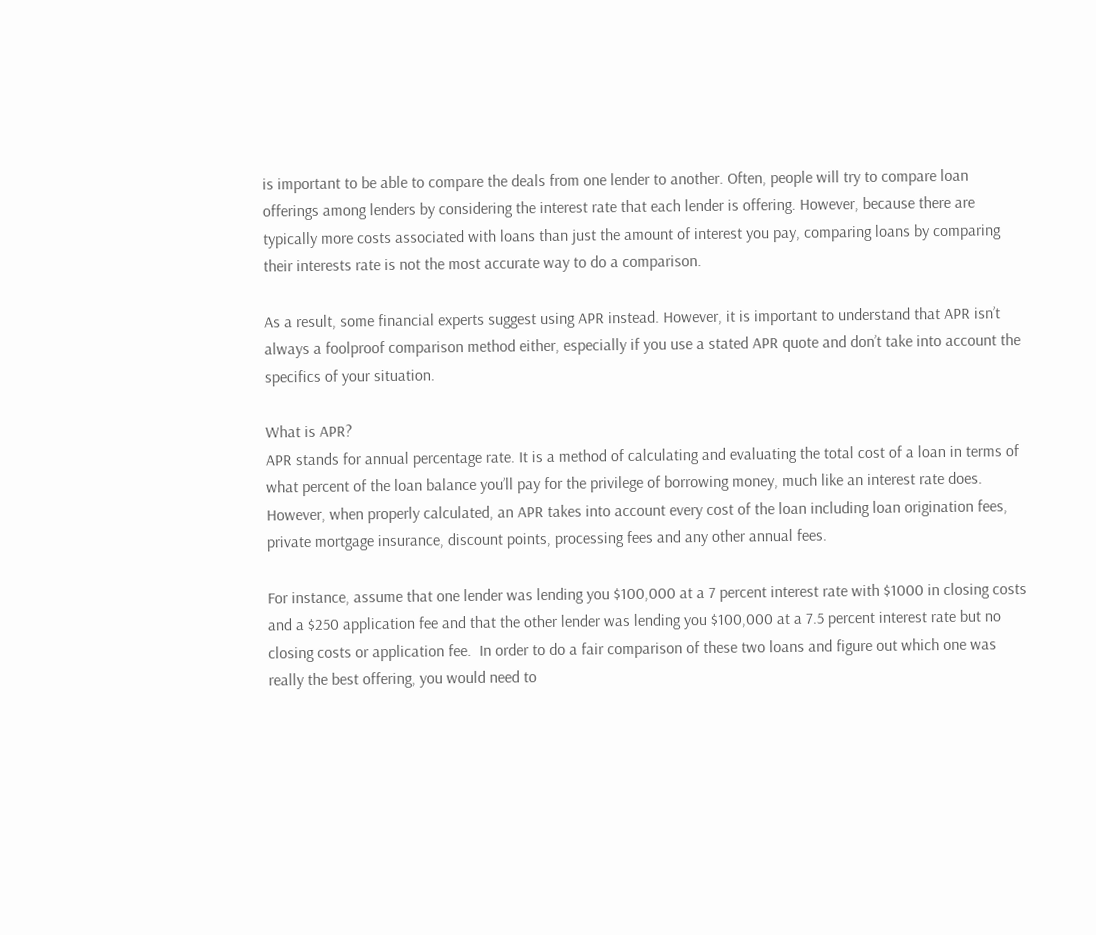is important to be able to compare the deals from one lender to another. Often, people will try to compare loan offerings among lenders by considering the interest rate that each lender is offering. However, because there are typically more costs associated with loans than just the amount of interest you pay, comparing loans by comparing their interests rate is not the most accurate way to do a comparison.

As a result, some financial experts suggest using APR instead. However, it is important to understand that APR isn’t always a foolproof comparison method either, especially if you use a stated APR quote and don’t take into account the specifics of your situation.

What is APR?
APR stands for annual percentage rate. It is a method of calculating and evaluating the total cost of a loan in terms of what percent of the loan balance you’ll pay for the privilege of borrowing money, much like an interest rate does. However, when properly calculated, an APR takes into account every cost of the loan including loan origination fees, private mortgage insurance, discount points, processing fees and any other annual fees.

For instance, assume that one lender was lending you $100,000 at a 7 percent interest rate with $1000 in closing costs and a $250 application fee and that the other lender was lending you $100,000 at a 7.5 percent interest rate but no closing costs or application fee.  In order to do a fair comparison of these two loans and figure out which one was really the best offering, you would need to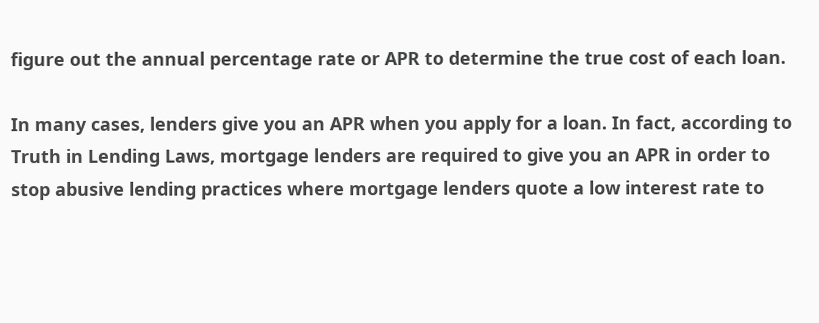figure out the annual percentage rate or APR to determine the true cost of each loan.

In many cases, lenders give you an APR when you apply for a loan. In fact, according to Truth in Lending Laws, mortgage lenders are required to give you an APR in order to stop abusive lending practices where mortgage lenders quote a low interest rate to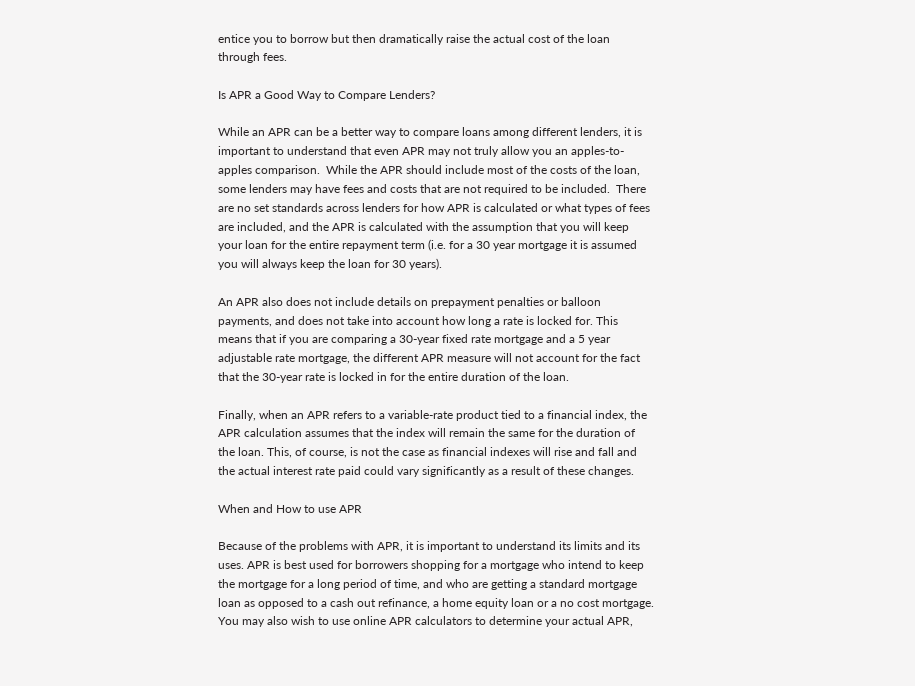entice you to borrow but then dramatically raise the actual cost of the loan through fees.

Is APR a Good Way to Compare Lenders?

While an APR can be a better way to compare loans among different lenders, it is important to understand that even APR may not truly allow you an apples-to-apples comparison.  While the APR should include most of the costs of the loan, some lenders may have fees and costs that are not required to be included.  There are no set standards across lenders for how APR is calculated or what types of fees are included, and the APR is calculated with the assumption that you will keep your loan for the entire repayment term (i.e. for a 30 year mortgage it is assumed you will always keep the loan for 30 years).

An APR also does not include details on prepayment penalties or balloon payments, and does not take into account how long a rate is locked for. This means that if you are comparing a 30-year fixed rate mortgage and a 5 year adjustable rate mortgage, the different APR measure will not account for the fact that the 30-year rate is locked in for the entire duration of the loan.

Finally, when an APR refers to a variable-rate product tied to a financial index, the APR calculation assumes that the index will remain the same for the duration of the loan. This, of course, is not the case as financial indexes will rise and fall and the actual interest rate paid could vary significantly as a result of these changes.

When and How to use APR

Because of the problems with APR, it is important to understand its limits and its uses. APR is best used for borrowers shopping for a mortgage who intend to keep the mortgage for a long period of time, and who are getting a standard mortgage loan as opposed to a cash out refinance, a home equity loan or a no cost mortgage. You may also wish to use online APR calculators to determine your actual APR,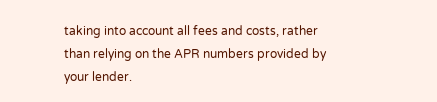taking into account all fees and costs, rather than relying on the APR numbers provided by your lender.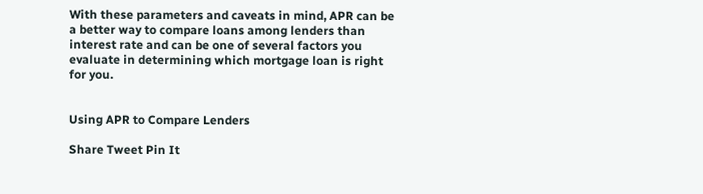With these parameters and caveats in mind, APR can be a better way to compare loans among lenders than interest rate and can be one of several factors you evaluate in determining which mortgage loan is right for you.


Using APR to Compare Lenders

Share Tweet Pin It